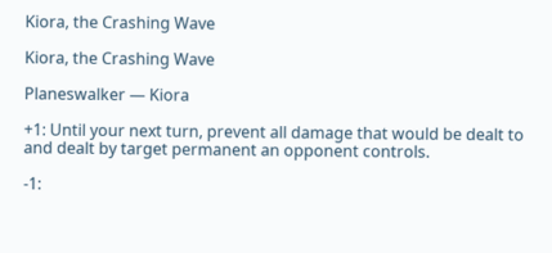Kiora, the Crashing Wave

Kiora, the Crashing Wave

Planeswalker — Kiora

+1: Until your next turn, prevent all damage that would be dealt to and dealt by target permanent an opponent controls.

-1: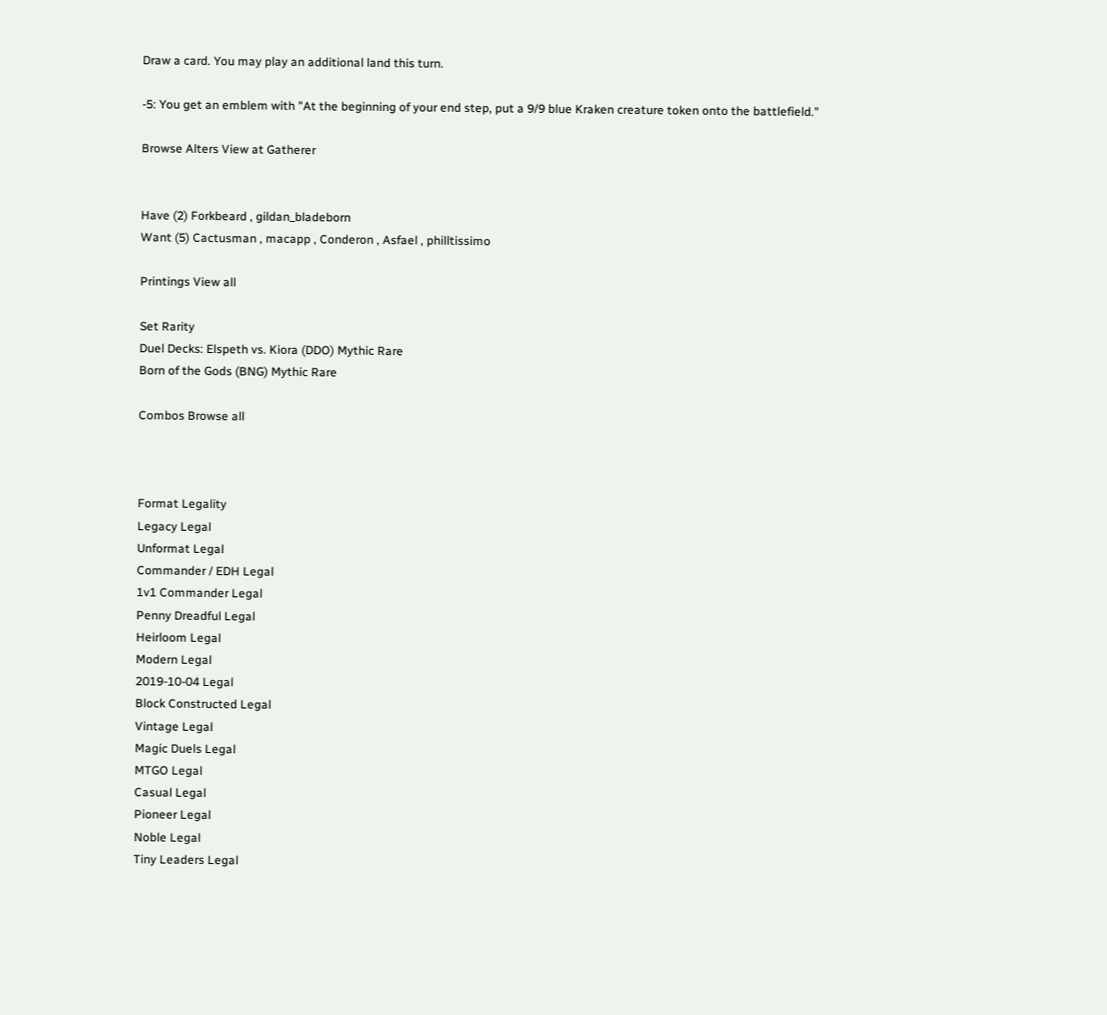Draw a card. You may play an additional land this turn.

-5: You get an emblem with "At the beginning of your end step, put a 9/9 blue Kraken creature token onto the battlefield."

Browse Alters View at Gatherer


Have (2) Forkbeard , gildan_bladeborn
Want (5) Cactusman , macapp , Conderon , Asfael , philltissimo

Printings View all

Set Rarity
Duel Decks: Elspeth vs. Kiora (DDO) Mythic Rare
Born of the Gods (BNG) Mythic Rare

Combos Browse all



Format Legality
Legacy Legal
Unformat Legal
Commander / EDH Legal
1v1 Commander Legal
Penny Dreadful Legal
Heirloom Legal
Modern Legal
2019-10-04 Legal
Block Constructed Legal
Vintage Legal
Magic Duels Legal
MTGO Legal
Casual Legal
Pioneer Legal
Noble Legal
Tiny Leaders Legal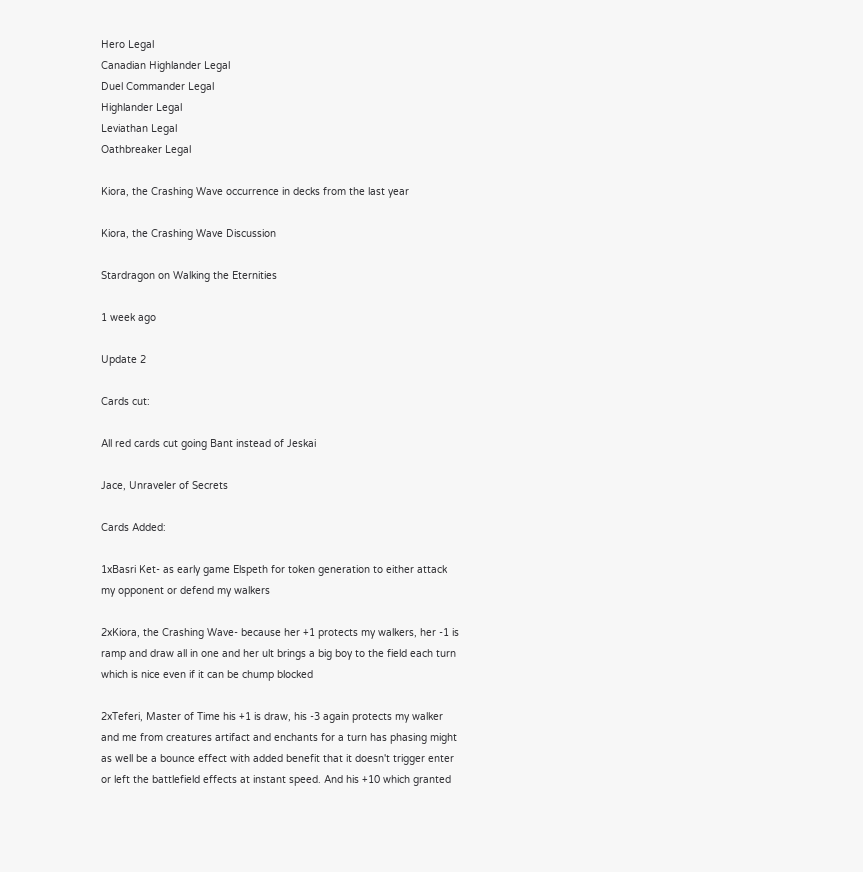Hero Legal
Canadian Highlander Legal
Duel Commander Legal
Highlander Legal
Leviathan Legal
Oathbreaker Legal

Kiora, the Crashing Wave occurrence in decks from the last year

Kiora, the Crashing Wave Discussion

Stardragon on Walking the Eternities

1 week ago

Update 2

Cards cut:

All red cards cut going Bant instead of Jeskai

Jace, Unraveler of Secrets

Cards Added:

1xBasri Ket- as early game Elspeth for token generation to either attack my opponent or defend my walkers

2xKiora, the Crashing Wave- because her +1 protects my walkers, her -1 is ramp and draw all in one and her ult brings a big boy to the field each turn which is nice even if it can be chump blocked

2xTeferi, Master of Time his +1 is draw, his -3 again protects my walker and me from creatures artifact and enchants for a turn has phasing might as well be a bounce effect with added benefit that it doesn't trigger enter or left the battlefield effects at instant speed. And his +10 which granted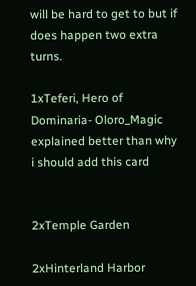will be hard to get to but if does happen two extra turns.

1xTeferi, Hero of Dominaria- Oloro_Magic explained better than why i should add this card


2xTemple Garden

2xHinterland Harbor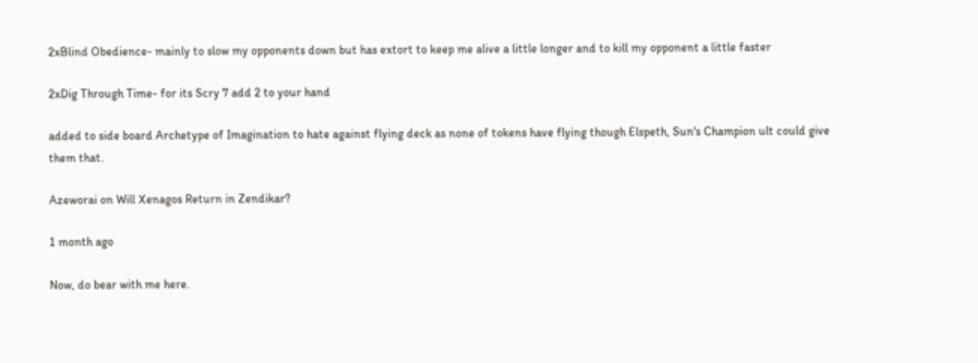2xBlind Obedience- mainly to slow my opponents down but has extort to keep me alive a little longer and to kill my opponent a little faster

2xDig Through Time- for its Scry 7 add 2 to your hand

added to side board Archetype of Imagination to hate against flying deck as none of tokens have flying though Elspeth, Sun's Champion ult could give them that.

Azeworai on Will Xenagos Return in Zendikar?

1 month ago

Now, do bear with me here.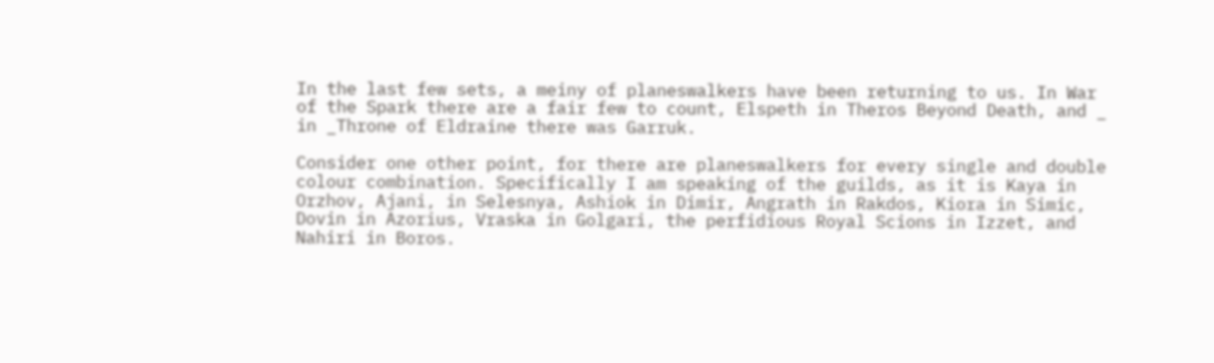In the last few sets, a meiny of planeswalkers have been returning to us. In War of the Spark there are a fair few to count, Elspeth in Theros Beyond Death, and _ in _Throne of Eldraine there was Garruk.

Consider one other point, for there are planeswalkers for every single and double colour combination. Specifically I am speaking of the guilds, as it is Kaya in Orzhov, Ajani, in Selesnya, Ashiok in Dimir, Angrath in Rakdos, Kiora in Simic, Dovin in Azorius, Vraska in Golgari, the perfidious Royal Scions in Izzet, and Nahiri in Boros.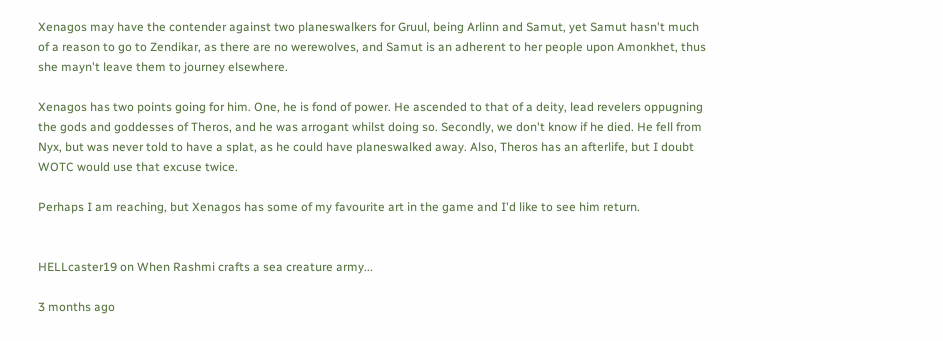Xenagos may have the contender against two planeswalkers for Gruul, being Arlinn and Samut, yet Samut hasn't much of a reason to go to Zendikar, as there are no werewolves, and Samut is an adherent to her people upon Amonkhet, thus she mayn't leave them to journey elsewhere.

Xenagos has two points going for him. One, he is fond of power. He ascended to that of a deity, lead revelers oppugning the gods and goddesses of Theros, and he was arrogant whilst doing so. Secondly, we don't know if he died. He fell from Nyx, but was never told to have a splat, as he could have planeswalked away. Also, Theros has an afterlife, but I doubt WOTC would use that excuse twice.

Perhaps I am reaching, but Xenagos has some of my favourite art in the game and I'd like to see him return.


HELLcaster19 on When Rashmi crafts a sea creature army...

3 months ago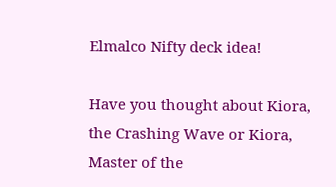Elmalco Nifty deck idea!

Have you thought about Kiora, the Crashing Wave or Kiora, Master of the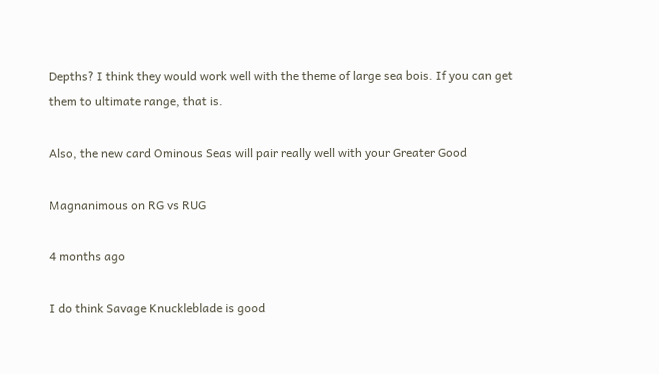Depths? I think they would work well with the theme of large sea bois. If you can get them to ultimate range, that is.

Also, the new card Ominous Seas will pair really well with your Greater Good

Magnanimous on RG vs RUG

4 months ago

I do think Savage Knuckleblade is good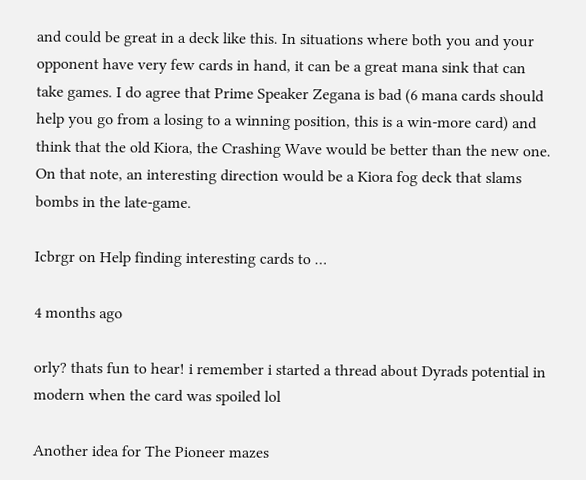and could be great in a deck like this. In situations where both you and your opponent have very few cards in hand, it can be a great mana sink that can take games. I do agree that Prime Speaker Zegana is bad (6 mana cards should help you go from a losing to a winning position, this is a win-more card) and think that the old Kiora, the Crashing Wave would be better than the new one. On that note, an interesting direction would be a Kiora fog deck that slams bombs in the late-game.

Icbrgr on Help finding interesting cards to …

4 months ago

orly? thats fun to hear! i remember i started a thread about Dyrads potential in modern when the card was spoiled lol

Another idea for The Pioneer mazes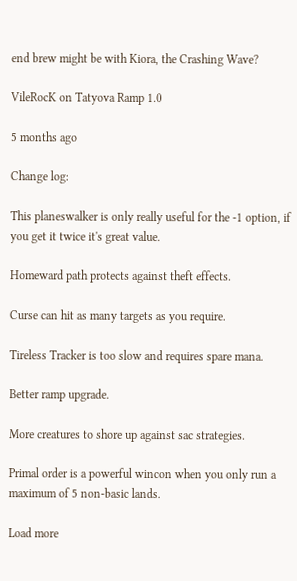end brew might be with Kiora, the Crashing Wave?

VileRocK on Tatyova Ramp 1.0

5 months ago

Change log:

This planeswalker is only really useful for the -1 option, if you get it twice it's great value.

Homeward path protects against theft effects.

Curse can hit as many targets as you require.

Tireless Tracker is too slow and requires spare mana.

Better ramp upgrade.

More creatures to shore up against sac strategies.

Primal order is a powerful wincon when you only run a maximum of 5 non-basic lands.

Load more